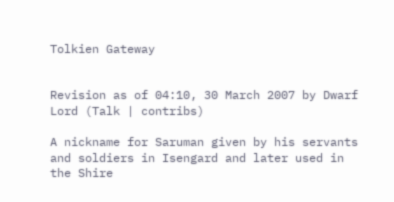Tolkien Gateway


Revision as of 04:10, 30 March 2007 by Dwarf Lord (Talk | contribs)

A nickname for Saruman given by his servants and soldiers in Isengard and later used in the Shire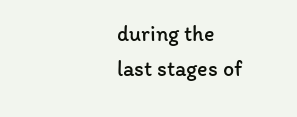during the last stages of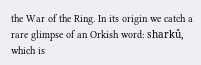the War of the Ring. In its origin we catch a rare glimpse of an Orkish word: sharkû, which is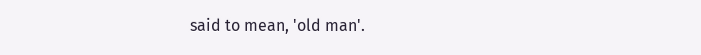said to mean, 'old man'.